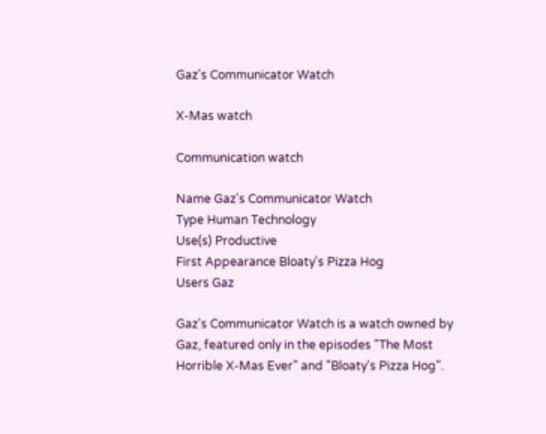Gaz's Communicator Watch

X-Mas watch

Communication watch

Name Gaz's Communicator Watch
Type Human Technology
Use(s) Productive
First Appearance Bloaty's Pizza Hog
Users Gaz

Gaz's Communicator Watch is a watch owned by Gaz, featured only in the episodes "The Most Horrible X-Mas Ever" and "Bloaty's Pizza Hog".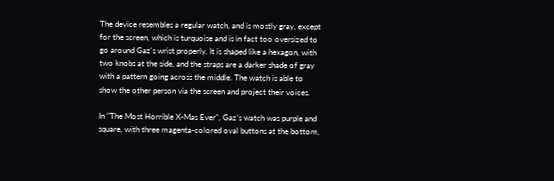The device resembles a regular watch, and is mostly gray, except for the screen, which is turquoise and is in fact too oversized to go around Gaz's wrist properly. It is shaped like a hexagon, with two knobs at the side, and the straps are a darker shade of gray with a pattern going across the middle. The watch is able to show the other person via the screen and project their voices.

In "The Most Horrible X-Mas Ever", Gaz's watch was purple and square, with three magenta-colored oval buttons at the bottom,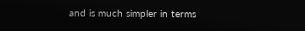and is much simpler in terms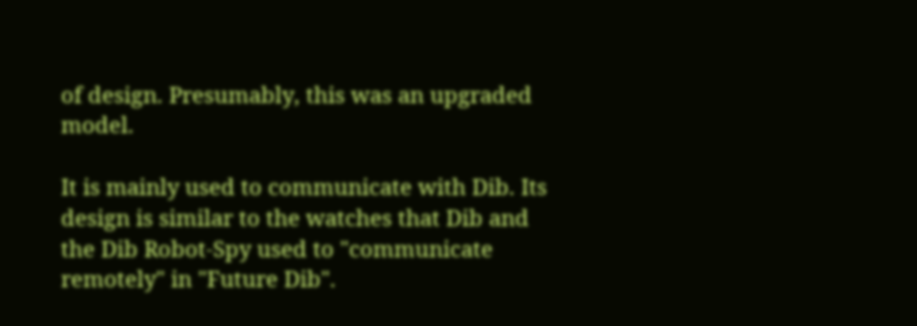of design. Presumably, this was an upgraded model.

It is mainly used to communicate with Dib. Its design is similar to the watches that Dib and the Dib Robot-Spy used to "communicate remotely" in "Future Dib".